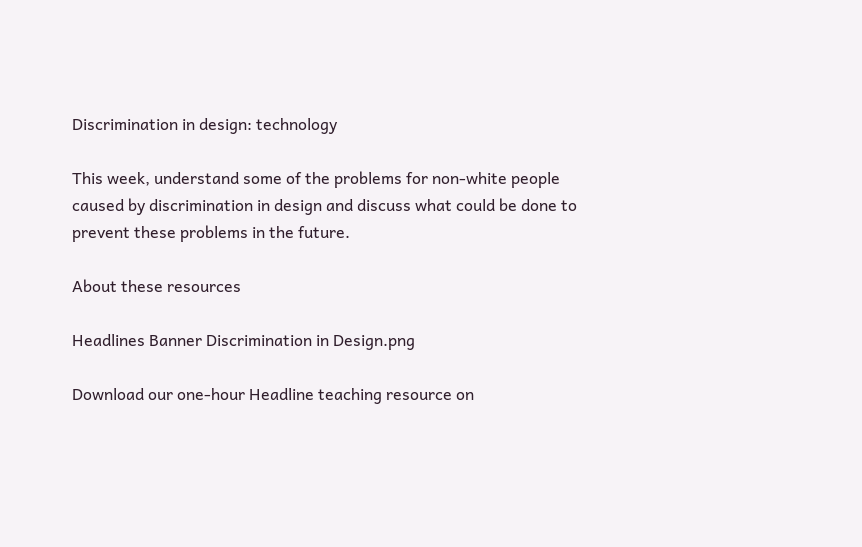Discrimination in design: technology

This week, understand some of the problems for non-white people caused by discrimination in design and discuss what could be done to prevent these problems in the future.

About these resources

Headlines Banner Discrimination in Design.png

Download our one-hour Headline teaching resource on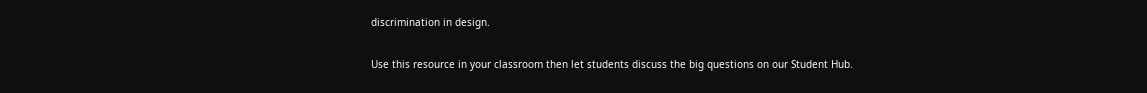discrimination in design.

Use this resource in your classroom then let students discuss the big questions on our Student Hub.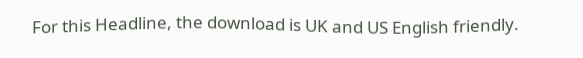For this Headline, the download is UK and US English friendly.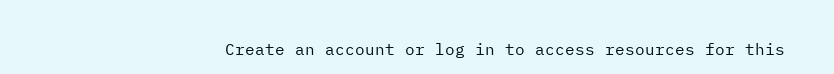Create an account or log in to access resources for this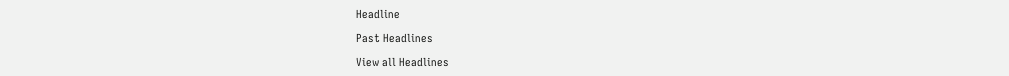Headline

Past Headlines

View all Headlines